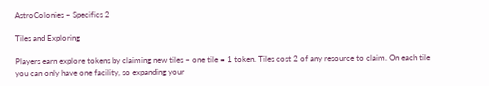AstroColonies – Specifics 2

Tiles and Exploring

Players earn explore tokens by claiming new tiles – one tile = 1 token. Tiles cost 2 of any resource to claim. On each tile you can only have one facility, so expanding your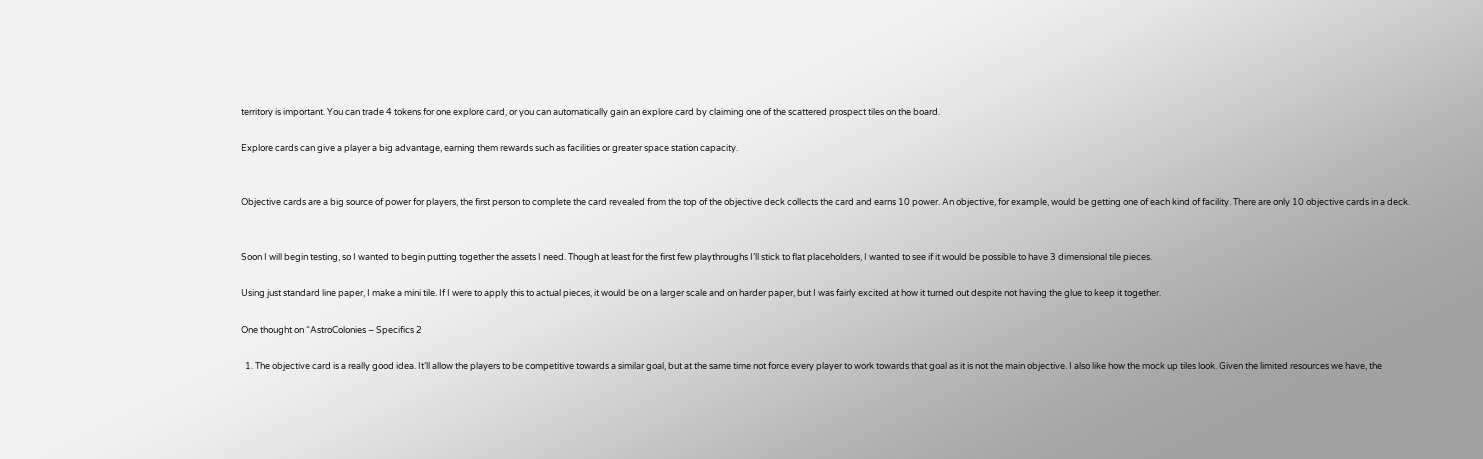territory is important. You can trade 4 tokens for one explore card, or you can automatically gain an explore card by claiming one of the scattered prospect tiles on the board.

Explore cards can give a player a big advantage, earning them rewards such as facilities or greater space station capacity.


Objective cards are a big source of power for players, the first person to complete the card revealed from the top of the objective deck collects the card and earns 10 power. An objective, for example, would be getting one of each kind of facility. There are only 10 objective cards in a deck.


Soon I will begin testing, so I wanted to begin putting together the assets I need. Though at least for the first few playthroughs I’ll stick to flat placeholders, I wanted to see if it would be possible to have 3 dimensional tile pieces.

Using just standard line paper, I make a mini tile. If I were to apply this to actual pieces, it would be on a larger scale and on harder paper, but I was fairly excited at how it turned out despite not having the glue to keep it together.

One thought on “AstroColonies – Specifics 2

  1. The objective card is a really good idea. It’ll allow the players to be competitive towards a similar goal, but at the same time not force every player to work towards that goal as it is not the main objective. I also like how the mock up tiles look. Given the limited resources we have, the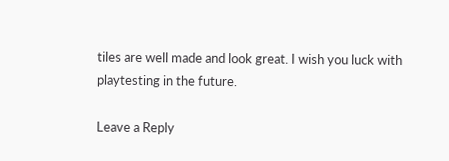tiles are well made and look great. I wish you luck with playtesting in the future.

Leave a Reply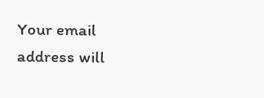Your email address will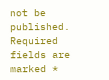not be published. Required fields are marked *